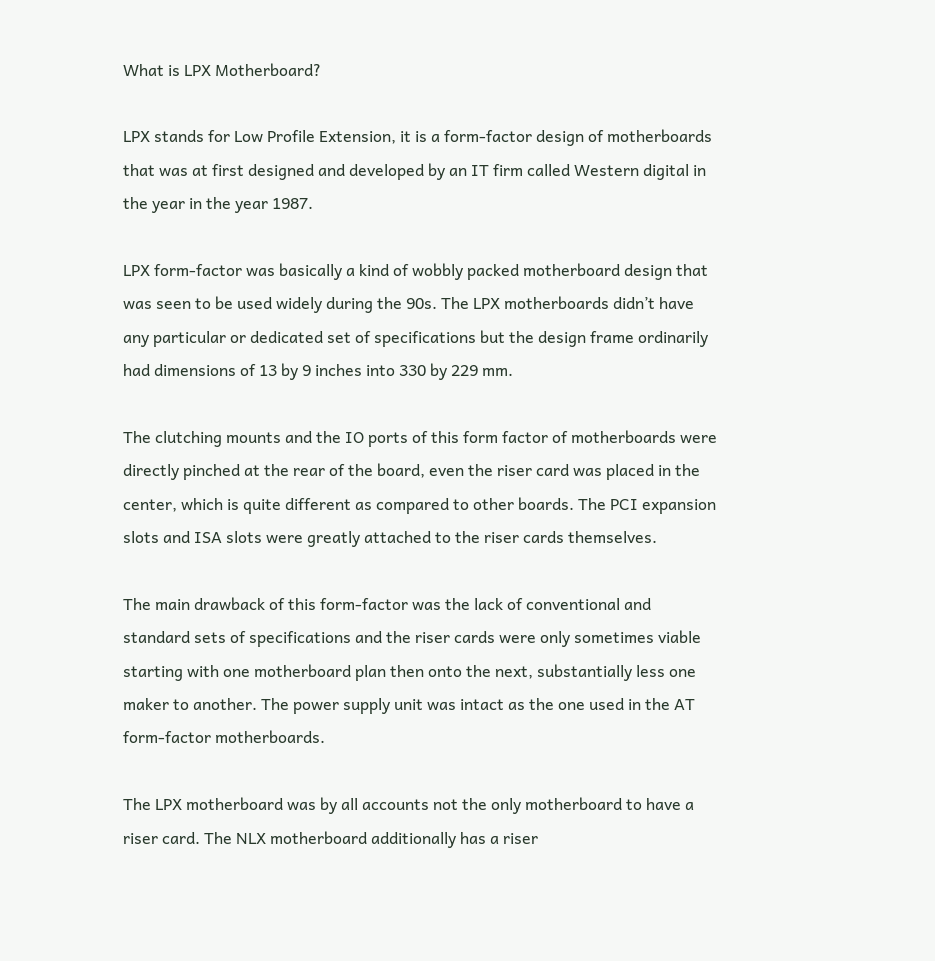What is LPX Motherboard?

LPX stands for Low Profile Extension, it is a form-factor design of motherboards that was at first designed and developed by an IT firm called Western digital in the year in the year 1987.

LPX form-factor was basically a kind of wobbly packed motherboard design that was seen to be used widely during the 90s. The LPX motherboards didn’t have any particular or dedicated set of specifications but the design frame ordinarily had dimensions of 13 by 9 inches into 330 by 229 mm.

The clutching mounts and the IO ports of this form factor of motherboards were directly pinched at the rear of the board, even the riser card was placed in the center, which is quite different as compared to other boards. The PCI expansion slots and ISA slots were greatly attached to the riser cards themselves.

The main drawback of this form-factor was the lack of conventional and standard sets of specifications and the riser cards were only sometimes viable starting with one motherboard plan then onto the next, substantially less one maker to another. The power supply unit was intact as the one used in the AT form-factor motherboards.

The LPX motherboard was by all accounts not the only motherboard to have a riser card. The NLX motherboard additionally has a riser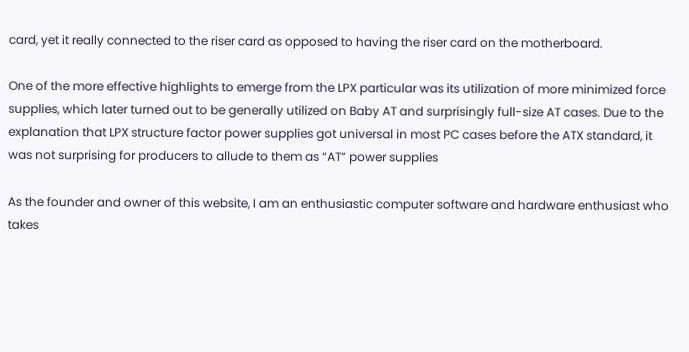card, yet it really connected to the riser card as opposed to having the riser card on the motherboard.

One of the more effective highlights to emerge from the LPX particular was its utilization of more minimized force supplies, which later turned out to be generally utilized on Baby AT and surprisingly full-size AT cases. Due to the explanation that LPX structure factor power supplies got universal in most PC cases before the ATX standard, it was not surprising for producers to allude to them as “AT” power supplies

As the founder and owner of this website, I am an enthusiastic computer software and hardware enthusiast who takes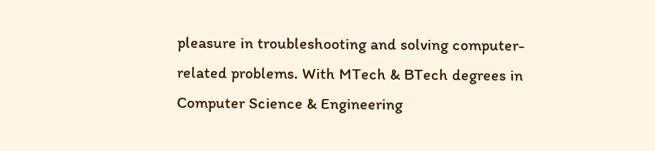pleasure in troubleshooting and solving computer-related problems. With MTech & BTech degrees in Computer Science & Engineering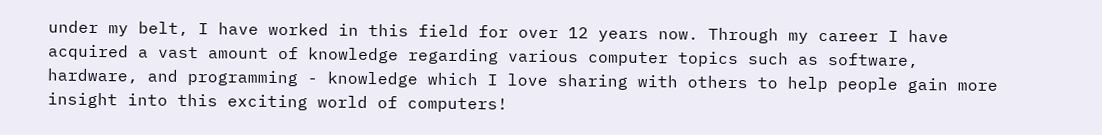under my belt, I have worked in this field for over 12 years now. Through my career I have acquired a vast amount of knowledge regarding various computer topics such as software, hardware, and programming - knowledge which I love sharing with others to help people gain more insight into this exciting world of computers!